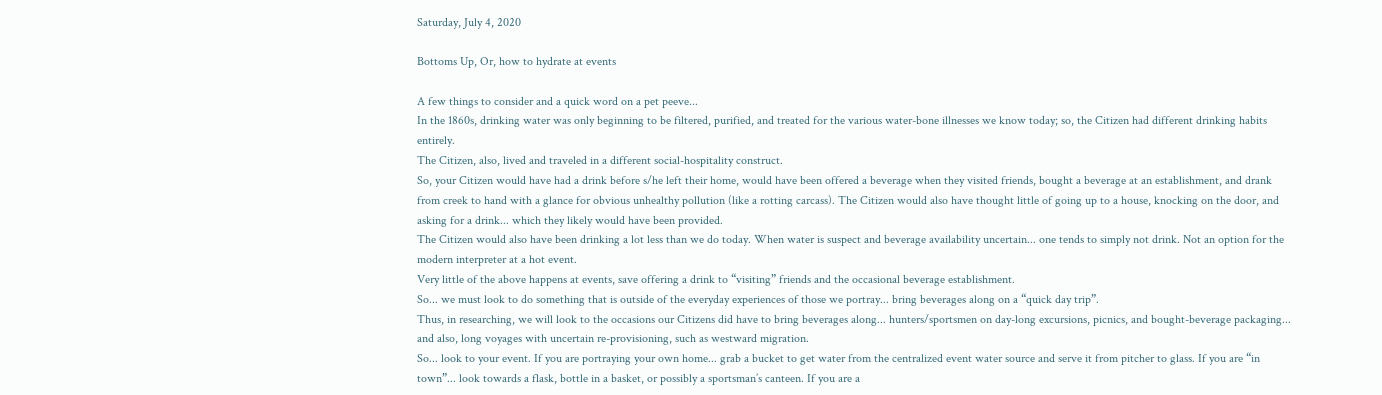Saturday, July 4, 2020

Bottoms Up, Or, how to hydrate at events

A few things to consider and a quick word on a pet peeve...
In the 1860s, drinking water was only beginning to be filtered, purified, and treated for the various water-bone illnesses we know today; so, the Citizen had different drinking habits entirely.
The Citizen, also, lived and traveled in a different social-hospitality construct.
So, your Citizen would have had a drink before s/he left their home, would have been offered a beverage when they visited friends, bought a beverage at an establishment, and drank from creek to hand with a glance for obvious unhealthy pollution (like a rotting carcass). The Citizen would also have thought little of going up to a house, knocking on the door, and asking for a drink... which they likely would have been provided.
The Citizen would also have been drinking a lot less than we do today. When water is suspect and beverage availability uncertain... one tends to simply not drink. Not an option for the modern interpreter at a hot event.
Very little of the above happens at events, save offering a drink to “visiting” friends and the occasional beverage establishment.
So... we must look to do something that is outside of the everyday experiences of those we portray... bring beverages along on a “quick day trip”.
Thus, in researching, we will look to the occasions our Citizens did have to bring beverages along... hunters/sportsmen on day-long excursions, picnics, and bought-beverage packaging... and also, long voyages with uncertain re-provisioning, such as westward migration.
So... look to your event. If you are portraying your own home... grab a bucket to get water from the centralized event water source and serve it from pitcher to glass. If you are “in town”... look towards a flask, bottle in a basket, or possibly a sportsman’s canteen. If you are a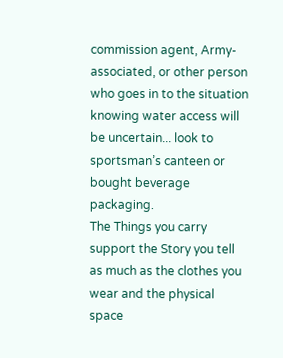commission agent, Army-associated, or other person who goes in to the situation knowing water access will be uncertain... look to sportsman’s canteen or bought beverage packaging.
The Things you carry support the Story you tell as much as the clothes you wear and the physical space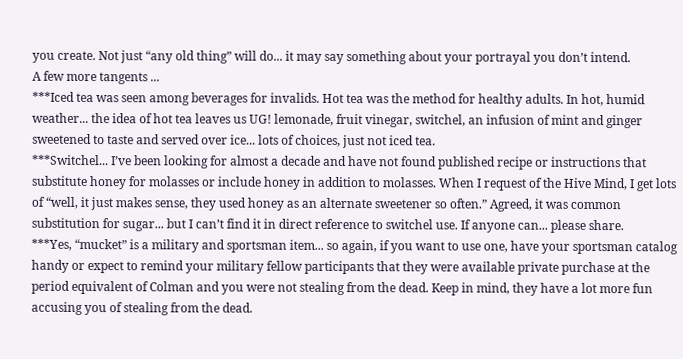you create. Not just “any old thing” will do... it may say something about your portrayal you don’t intend.
A few more tangents ...
***Iced tea was seen among beverages for invalids. Hot tea was the method for healthy adults. In hot, humid weather... the idea of hot tea leaves us UG! lemonade, fruit vinegar, switchel, an infusion of mint and ginger sweetened to taste and served over ice... lots of choices, just not iced tea.
***Switchel... I’ve been looking for almost a decade and have not found published recipe or instructions that substitute honey for molasses or include honey in addition to molasses. When I request of the Hive Mind, I get lots of “well, it just makes sense, they used honey as an alternate sweetener so often.” Agreed, it was common substitution for sugar... but I can’t find it in direct reference to switchel use. If anyone can... please share.
***Yes, “mucket” is a military and sportsman item... so again, if you want to use one, have your sportsman catalog handy or expect to remind your military fellow participants that they were available private purchase at the period equivalent of Colman and you were not stealing from the dead. Keep in mind, they have a lot more fun accusing you of stealing from the dead.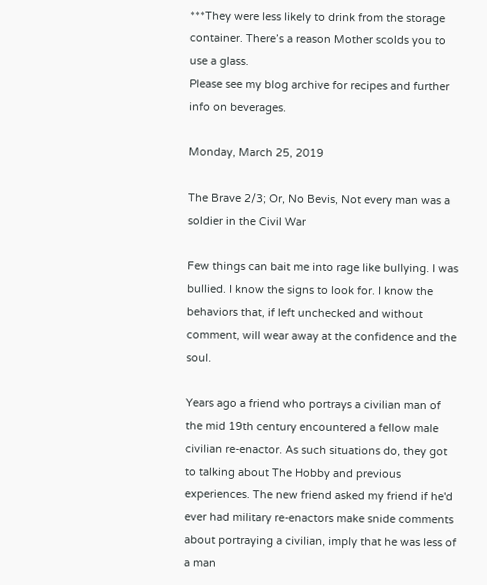***They were less likely to drink from the storage container. There’s a reason Mother scolds you to use a glass.
Please see my blog archive for recipes and further info on beverages.

Monday, March 25, 2019

The Brave 2/3; Or, No Bevis, Not every man was a soldier in the Civil War

Few things can bait me into rage like bullying. I was bullied. I know the signs to look for. I know the behaviors that, if left unchecked and without comment, will wear away at the confidence and the soul.

Years ago a friend who portrays a civilian man of the mid 19th century encountered a fellow male civilian re-enactor. As such situations do, they got to talking about The Hobby and previous experiences. The new friend asked my friend if he'd ever had military re-enactors make snide comments about portraying a civilian, imply that he was less of a man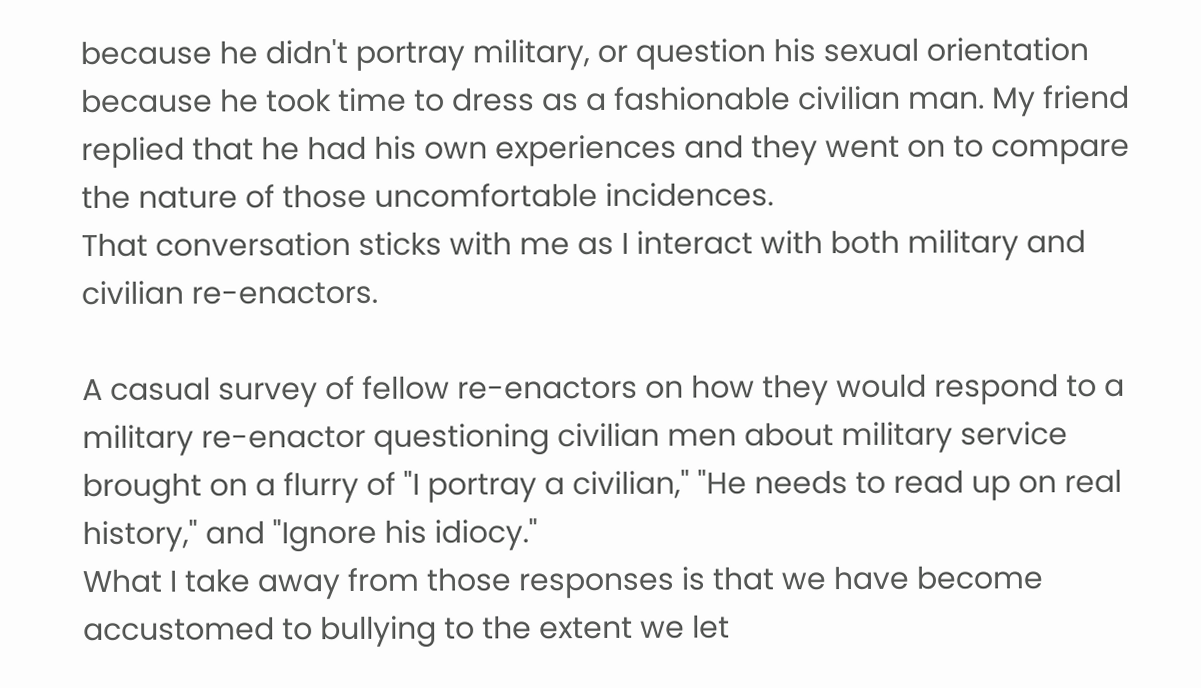because he didn't portray military, or question his sexual orientation because he took time to dress as a fashionable civilian man. My friend replied that he had his own experiences and they went on to compare the nature of those uncomfortable incidences.
That conversation sticks with me as I interact with both military and civilian re-enactors.

A casual survey of fellow re-enactors on how they would respond to a military re-enactor questioning civilian men about military service brought on a flurry of "I portray a civilian," "He needs to read up on real history," and "Ignore his idiocy."
What I take away from those responses is that we have become accustomed to bullying to the extent we let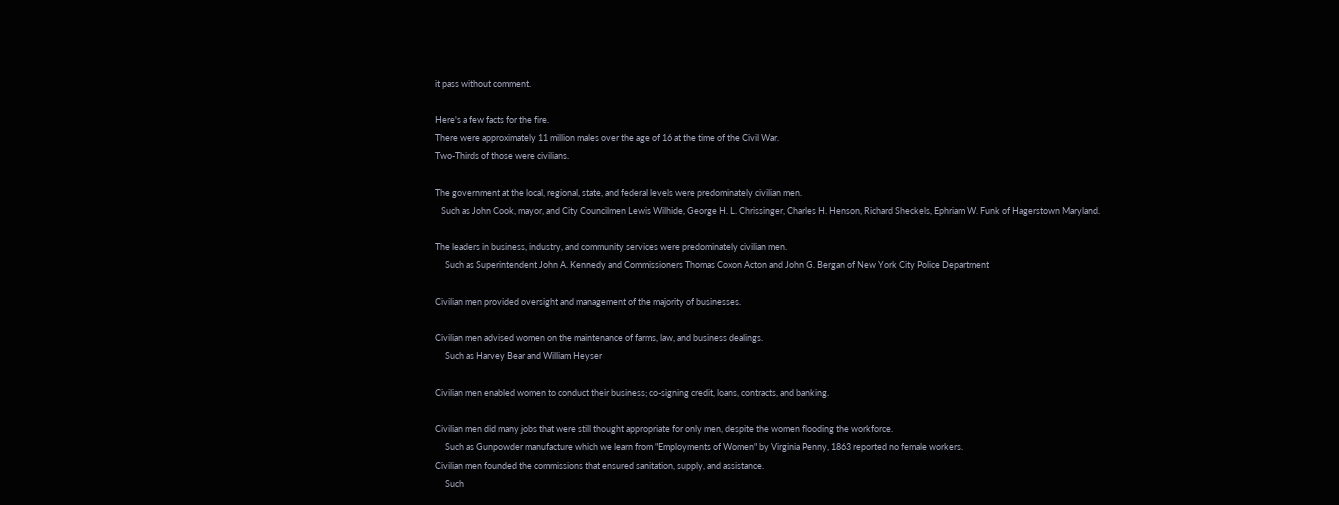it pass without comment.

Here's a few facts for the fire.
There were approximately 11 million males over the age of 16 at the time of the Civil War.
Two-Thirds of those were civilians.

The government at the local, regional, state, and federal levels were predominately civilian men.
   Such as John Cook, mayor, and City Councilmen Lewis Wilhide, George H. L. Chrissinger, Charles H. Henson, Richard Sheckels, Ephriam W. Funk of Hagerstown Maryland.

The leaders in business, industry, and community services were predominately civilian men.
     Such as Superintendent John A. Kennedy and Commissioners Thomas Coxon Acton and John G. Bergan of New York City Police Department

Civilian men provided oversight and management of the majority of businesses.

Civilian men advised women on the maintenance of farms, law, and business dealings.
     Such as Harvey Bear and William Heyser

Civilian men enabled women to conduct their business; co-signing credit, loans, contracts, and banking.

Civilian men did many jobs that were still thought appropriate for only men, despite the women flooding the workforce.
     Such as Gunpowder manufacture which we learn from "Employments of Women" by Virginia Penny, 1863 reported no female workers.
Civilian men founded the commissions that ensured sanitation, supply, and assistance.
     Such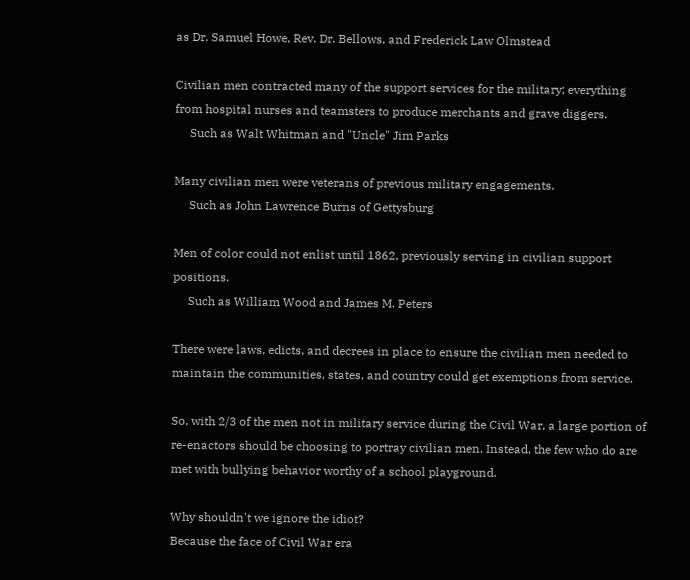as Dr. Samuel Howe, Rev. Dr. Bellows, and Frederick Law Olmstead

Civilian men contracted many of the support services for the military; everything from hospital nurses and teamsters to produce merchants and grave diggers.
     Such as Walt Whitman and "Uncle" Jim Parks

Many civilian men were veterans of previous military engagements.
     Such as John Lawrence Burns of Gettysburg

Men of color could not enlist until 1862, previously serving in civilian support positions.
     Such as William Wood and James M. Peters

There were laws, edicts, and decrees in place to ensure the civilian men needed to maintain the communities, states, and country could get exemptions from service.

So, with 2/3 of the men not in military service during the Civil War, a large portion of re-enactors should be choosing to portray civilian men. Instead, the few who do are met with bullying behavior worthy of a school playground.

Why shouldn't we ignore the idiot?
Because the face of Civil War era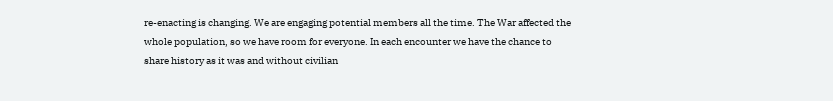re-enacting is changing. We are engaging potential members all the time. The War affected the whole population, so we have room for everyone. In each encounter we have the chance to share history as it was and without civilian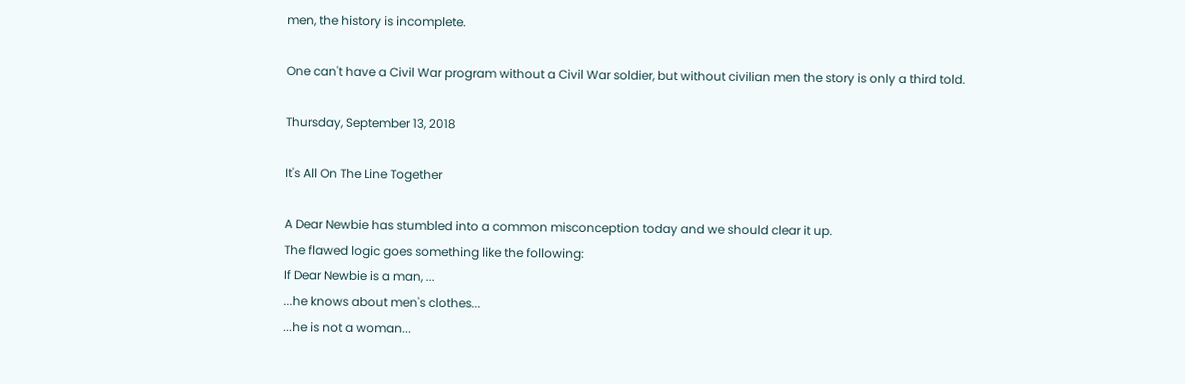men, the history is incomplete.

One can't have a Civil War program without a Civil War soldier, but without civilian men the story is only a third told.

Thursday, September 13, 2018

It's All On The Line Together

A Dear Newbie has stumbled into a common misconception today and we should clear it up.
The flawed logic goes something like the following:
If Dear Newbie is a man, ...
...he knows about men's clothes...
...he is not a woman...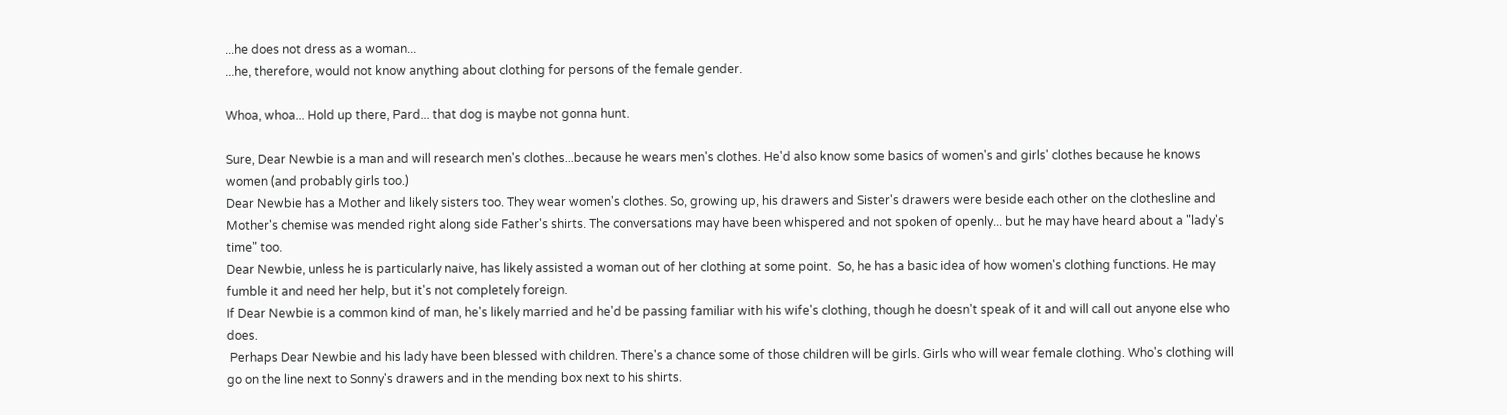...he does not dress as a woman...
...he, therefore, would not know anything about clothing for persons of the female gender.

Whoa, whoa... Hold up there, Pard... that dog is maybe not gonna hunt.

Sure, Dear Newbie is a man and will research men's clothes...because he wears men's clothes. He'd also know some basics of women's and girls' clothes because he knows women (and probably girls too.)
Dear Newbie has a Mother and likely sisters too. They wear women's clothes. So, growing up, his drawers and Sister's drawers were beside each other on the clothesline and Mother's chemise was mended right along side Father's shirts. The conversations may have been whispered and not spoken of openly... but he may have heard about a "lady's time" too.
Dear Newbie, unless he is particularly naive, has likely assisted a woman out of her clothing at some point.  So, he has a basic idea of how women's clothing functions. He may fumble it and need her help, but it's not completely foreign.
If Dear Newbie is a common kind of man, he's likely married and he'd be passing familiar with his wife's clothing, though he doesn't speak of it and will call out anyone else who does.
 Perhaps Dear Newbie and his lady have been blessed with children. There's a chance some of those children will be girls. Girls who will wear female clothing. Who's clothing will go on the line next to Sonny's drawers and in the mending box next to his shirts.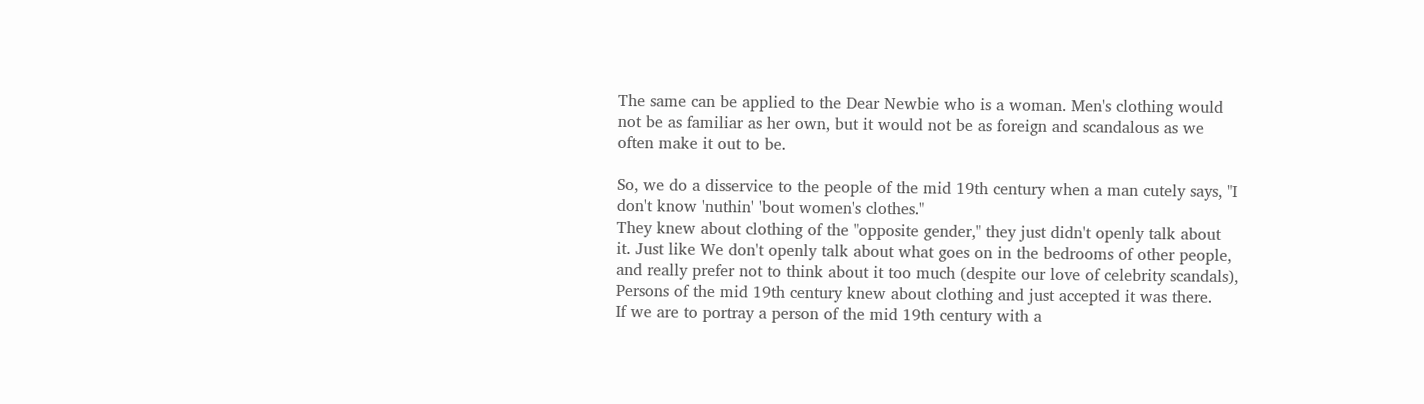The same can be applied to the Dear Newbie who is a woman. Men's clothing would not be as familiar as her own, but it would not be as foreign and scandalous as we often make it out to be.

So, we do a disservice to the people of the mid 19th century when a man cutely says, "I don't know 'nuthin' 'bout women's clothes."
They knew about clothing of the "opposite gender," they just didn't openly talk about it. Just like We don't openly talk about what goes on in the bedrooms of other people, and really prefer not to think about it too much (despite our love of celebrity scandals), Persons of the mid 19th century knew about clothing and just accepted it was there.
If we are to portray a person of the mid 19th century with a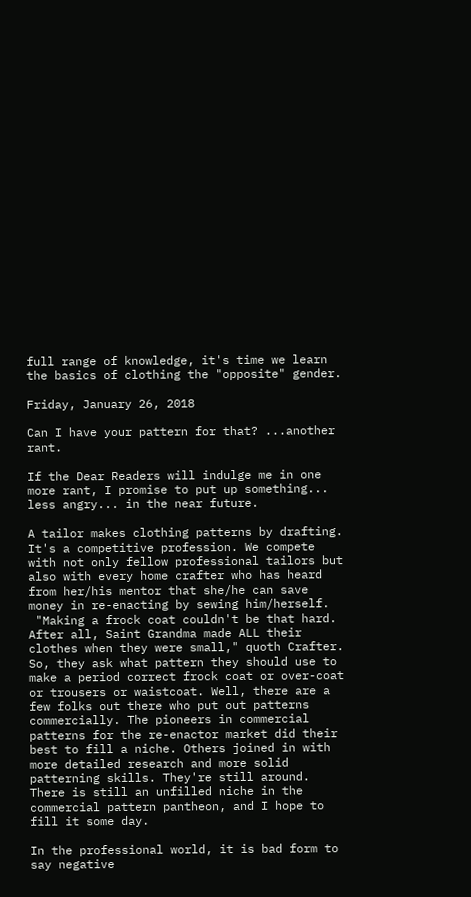full range of knowledge, it's time we learn the basics of clothing the "opposite" gender.

Friday, January 26, 2018

Can I have your pattern for that? ...another rant.

If the Dear Readers will indulge me in one more rant, I promise to put up something... less angry... in the near future.

A tailor makes clothing patterns by drafting. It's a competitive profession. We compete with not only fellow professional tailors but also with every home crafter who has heard from her/his mentor that she/he can save money in re-enacting by sewing him/herself.
 "Making a frock coat couldn't be that hard. After all, Saint Grandma made ALL their clothes when they were small," quoth Crafter. So, they ask what pattern they should use to make a period correct frock coat or over-coat or trousers or waistcoat. Well, there are a few folks out there who put out patterns commercially. The pioneers in commercial patterns for the re-enactor market did their best to fill a niche. Others joined in with more detailed research and more solid patterning skills. They're still around.
There is still an unfilled niche in the commercial pattern pantheon, and I hope to fill it some day.

In the professional world, it is bad form to say negative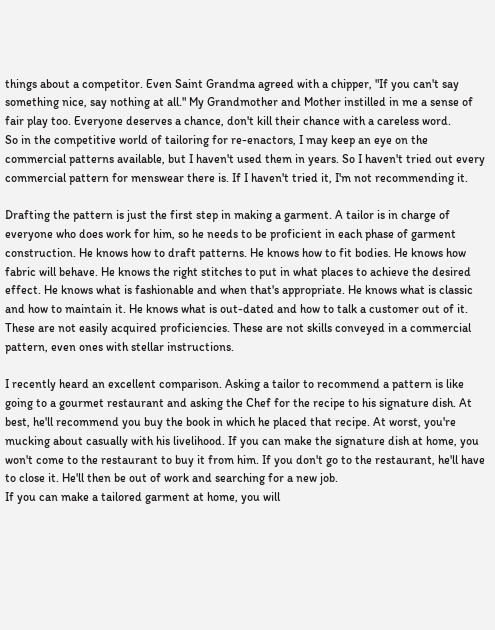things about a competitor. Even Saint Grandma agreed with a chipper, "If you can't say something nice, say nothing at all." My Grandmother and Mother instilled in me a sense of fair play too. Everyone deserves a chance, don't kill their chance with a careless word.
So in the competitive world of tailoring for re-enactors, I may keep an eye on the commercial patterns available, but I haven't used them in years. So I haven't tried out every commercial pattern for menswear there is. If I haven't tried it, I'm not recommending it.

Drafting the pattern is just the first step in making a garment. A tailor is in charge of everyone who does work for him, so he needs to be proficient in each phase of garment construction. He knows how to draft patterns. He knows how to fit bodies. He knows how fabric will behave. He knows the right stitches to put in what places to achieve the desired effect. He knows what is fashionable and when that's appropriate. He knows what is classic and how to maintain it. He knows what is out-dated and how to talk a customer out of it. These are not easily acquired proficiencies. These are not skills conveyed in a commercial pattern, even ones with stellar instructions.

I recently heard an excellent comparison. Asking a tailor to recommend a pattern is like going to a gourmet restaurant and asking the Chef for the recipe to his signature dish. At best, he'll recommend you buy the book in which he placed that recipe. At worst, you're mucking about casually with his livelihood. If you can make the signature dish at home, you won't come to the restaurant to buy it from him. If you don't go to the restaurant, he'll have to close it. He'll then be out of work and searching for a new job.
If you can make a tailored garment at home, you will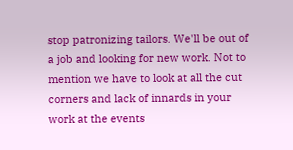stop patronizing tailors. We'll be out of a job and looking for new work. Not to mention we have to look at all the cut corners and lack of innards in your work at the events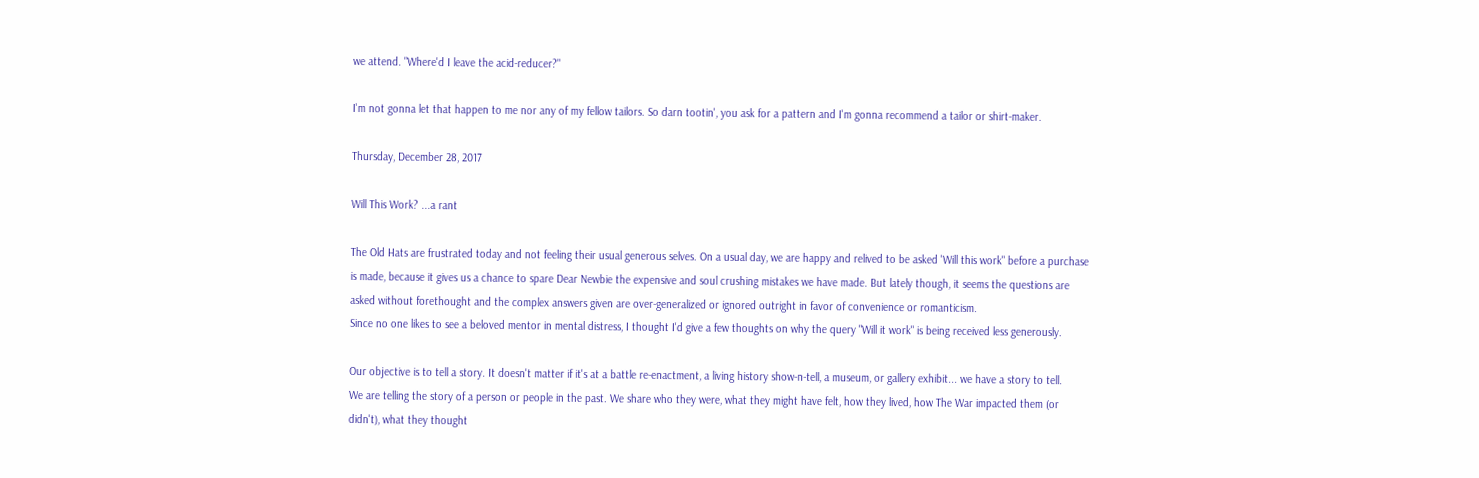we attend. "Where'd I leave the acid-reducer?"

I'm not gonna let that happen to me nor any of my fellow tailors. So darn tootin', you ask for a pattern and I'm gonna recommend a tailor or shirt-maker.

Thursday, December 28, 2017

Will This Work? ...a rant

The Old Hats are frustrated today and not feeling their usual generous selves. On a usual day, we are happy and relived to be asked 'Will this work" before a purchase is made, because it gives us a chance to spare Dear Newbie the expensive and soul crushing mistakes we have made. But lately though, it seems the questions are asked without forethought and the complex answers given are over-generalized or ignored outright in favor of convenience or romanticism.
Since no one likes to see a beloved mentor in mental distress, I thought I'd give a few thoughts on why the query "Will it work" is being received less generously.

Our objective is to tell a story. It doesn't matter if it's at a battle re-enactment, a living history show-n-tell, a museum, or gallery exhibit... we have a story to tell.
We are telling the story of a person or people in the past. We share who they were, what they might have felt, how they lived, how The War impacted them (or didn't), what they thought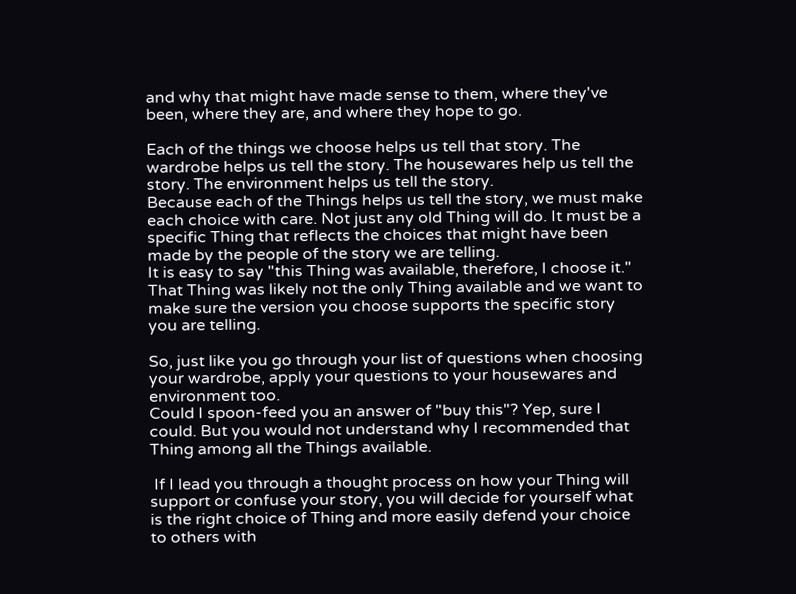and why that might have made sense to them, where they've been, where they are, and where they hope to go.

Each of the things we choose helps us tell that story. The wardrobe helps us tell the story. The housewares help us tell the story. The environment helps us tell the story.
Because each of the Things helps us tell the story, we must make each choice with care. Not just any old Thing will do. It must be a specific Thing that reflects the choices that might have been made by the people of the story we are telling.
It is easy to say "this Thing was available, therefore, I choose it." That Thing was likely not the only Thing available and we want to make sure the version you choose supports the specific story you are telling.

So, just like you go through your list of questions when choosing your wardrobe, apply your questions to your housewares and environment too.
Could I spoon-feed you an answer of "buy this"? Yep, sure I could. But you would not understand why I recommended that Thing among all the Things available.

 If I lead you through a thought process on how your Thing will support or confuse your story, you will decide for yourself what is the right choice of Thing and more easily defend your choice to others with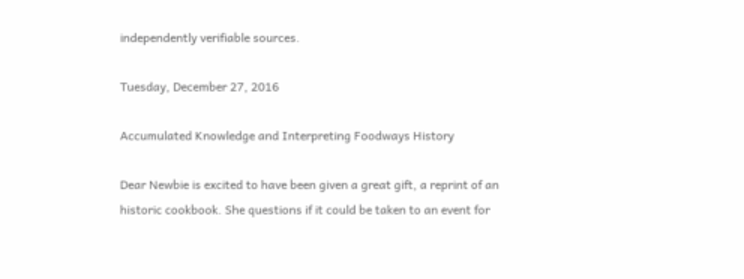independently verifiable sources.

Tuesday, December 27, 2016

Accumulated Knowledge and Interpreting Foodways History

Dear Newbie is excited to have been given a great gift, a reprint of an historic cookbook. She questions if it could be taken to an event for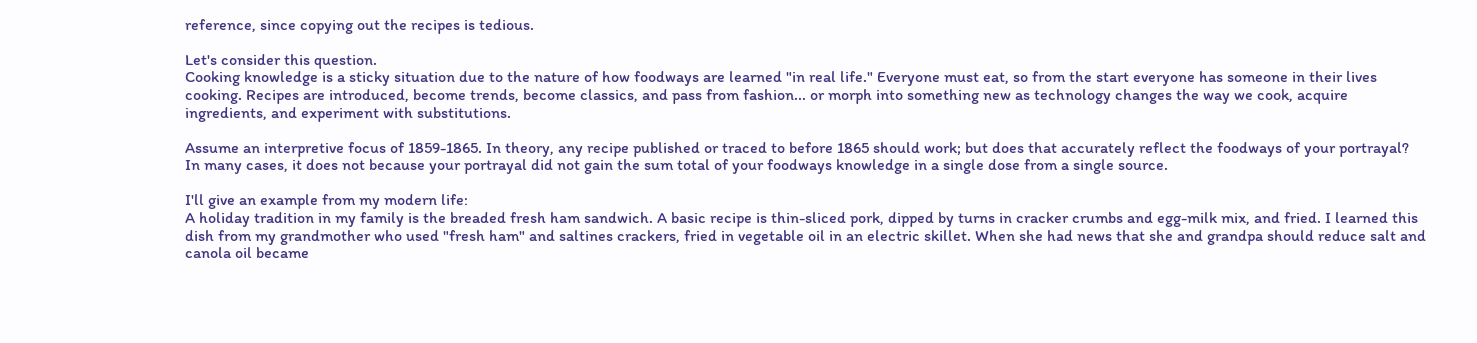reference, since copying out the recipes is tedious.

Let's consider this question.
Cooking knowledge is a sticky situation due to the nature of how foodways are learned "in real life." Everyone must eat, so from the start everyone has someone in their lives cooking. Recipes are introduced, become trends, become classics, and pass from fashion... or morph into something new as technology changes the way we cook, acquire ingredients, and experiment with substitutions.

Assume an interpretive focus of 1859-1865. In theory, any recipe published or traced to before 1865 should work; but does that accurately reflect the foodways of your portrayal? In many cases, it does not because your portrayal did not gain the sum total of your foodways knowledge in a single dose from a single source.

I'll give an example from my modern life:
A holiday tradition in my family is the breaded fresh ham sandwich. A basic recipe is thin-sliced pork, dipped by turns in cracker crumbs and egg-milk mix, and fried. I learned this dish from my grandmother who used "fresh ham" and saltines crackers, fried in vegetable oil in an electric skillet. When she had news that she and grandpa should reduce salt and canola oil became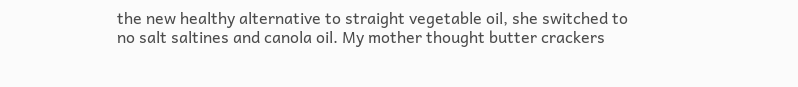the new healthy alternative to straight vegetable oil, she switched to no salt saltines and canola oil. My mother thought butter crackers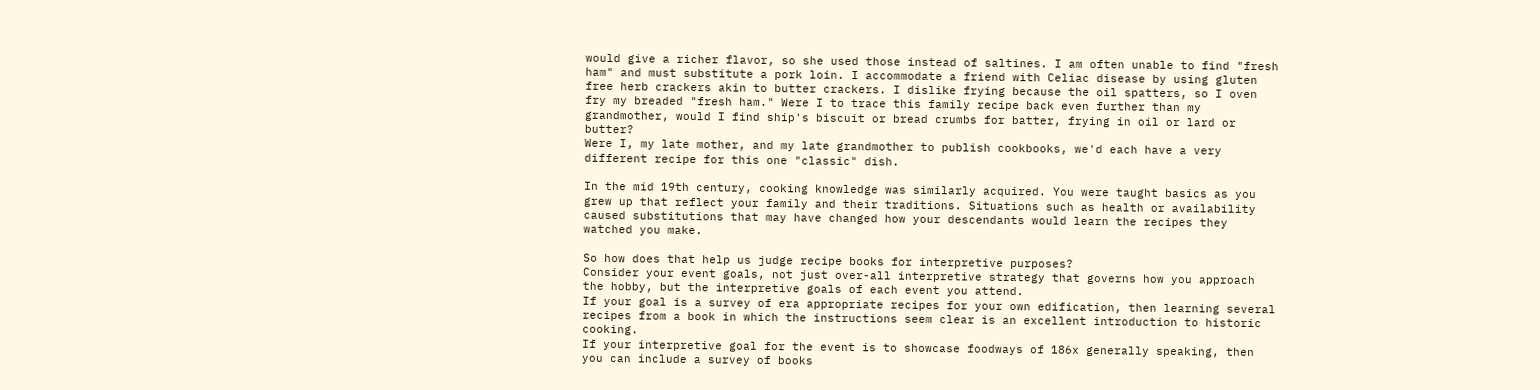would give a richer flavor, so she used those instead of saltines. I am often unable to find "fresh ham" and must substitute a pork loin. I accommodate a friend with Celiac disease by using gluten free herb crackers akin to butter crackers. I dislike frying because the oil spatters, so I oven fry my breaded "fresh ham." Were I to trace this family recipe back even further than my grandmother, would I find ship's biscuit or bread crumbs for batter, frying in oil or lard or butter?
Were I, my late mother, and my late grandmother to publish cookbooks, we'd each have a very different recipe for this one "classic" dish.

In the mid 19th century, cooking knowledge was similarly acquired. You were taught basics as you grew up that reflect your family and their traditions. Situations such as health or availability caused substitutions that may have changed how your descendants would learn the recipes they watched you make.

So how does that help us judge recipe books for interpretive purposes?
Consider your event goals, not just over-all interpretive strategy that governs how you approach the hobby, but the interpretive goals of each event you attend.
If your goal is a survey of era appropriate recipes for your own edification, then learning several recipes from a book in which the instructions seem clear is an excellent introduction to historic cooking.
If your interpretive goal for the event is to showcase foodways of 186x generally speaking, then you can include a survey of books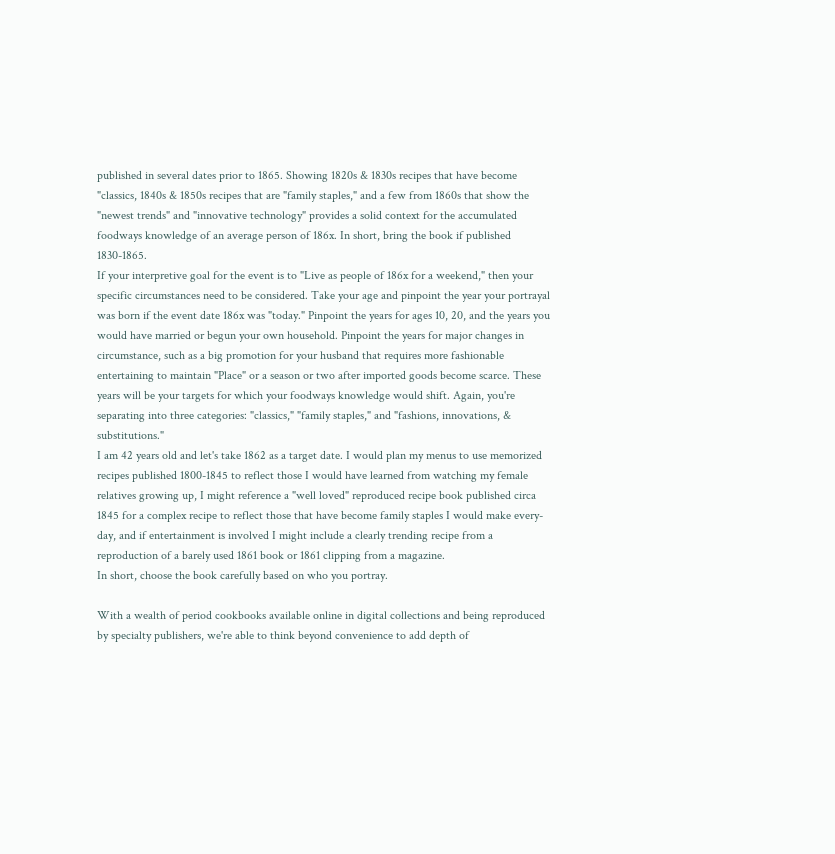published in several dates prior to 1865. Showing 1820s & 1830s recipes that have become "classics, 1840s & 1850s recipes that are "family staples," and a few from 1860s that show the "newest trends" and "innovative technology" provides a solid context for the accumulated foodways knowledge of an average person of 186x. In short, bring the book if published 1830-1865.
If your interpretive goal for the event is to "Live as people of 186x for a weekend," then your specific circumstances need to be considered. Take your age and pinpoint the year your portrayal was born if the event date 186x was "today." Pinpoint the years for ages 10, 20, and the years you would have married or begun your own household. Pinpoint the years for major changes in circumstance, such as a big promotion for your husband that requires more fashionable entertaining to maintain "Place" or a season or two after imported goods become scarce. These years will be your targets for which your foodways knowledge would shift. Again, you're separating into three categories: "classics," "family staples," and "fashions, innovations, & substitutions."
I am 42 years old and let's take 1862 as a target date. I would plan my menus to use memorized recipes published 1800-1845 to reflect those I would have learned from watching my female relatives growing up, I might reference a "well loved" reproduced recipe book published circa 1845 for a complex recipe to reflect those that have become family staples I would make every-day, and if entertainment is involved I might include a clearly trending recipe from a reproduction of a barely used 1861 book or 1861 clipping from a magazine.
In short, choose the book carefully based on who you portray.

With a wealth of period cookbooks available online in digital collections and being reproduced by specialty publishers, we're able to think beyond convenience to add depth of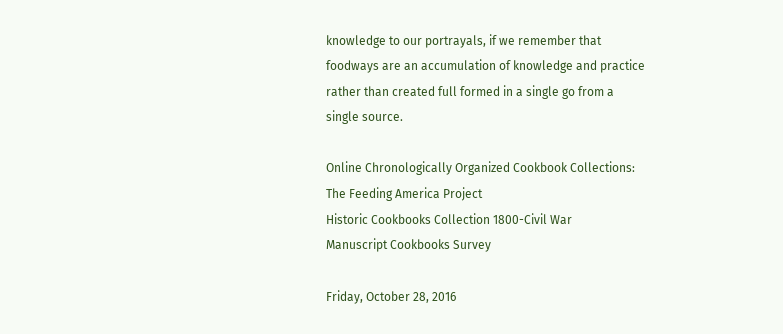knowledge to our portrayals, if we remember that foodways are an accumulation of knowledge and practice rather than created full formed in a single go from a single source.

Online Chronologically Organized Cookbook Collections:
The Feeding America Project
Historic Cookbooks Collection 1800-Civil War
Manuscript Cookbooks Survey

Friday, October 28, 2016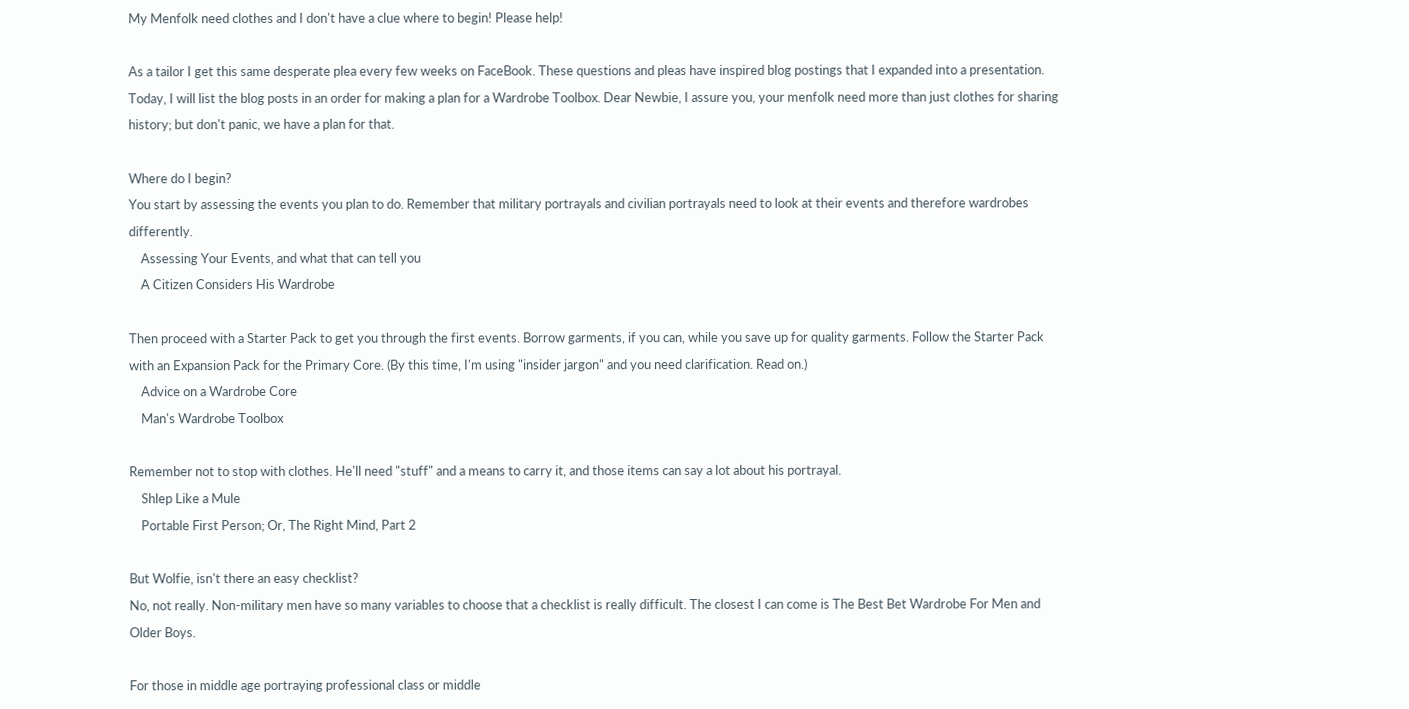My Menfolk need clothes and I don't have a clue where to begin! Please help!

As a tailor I get this same desperate plea every few weeks on FaceBook. These questions and pleas have inspired blog postings that I expanded into a presentation. Today, I will list the blog posts in an order for making a plan for a Wardrobe Toolbox. Dear Newbie, I assure you, your menfolk need more than just clothes for sharing history; but don't panic, we have a plan for that.

Where do I begin?
You start by assessing the events you plan to do. Remember that military portrayals and civilian portrayals need to look at their events and therefore wardrobes differently.
    Assessing Your Events, and what that can tell you
    A Citizen Considers His Wardrobe

Then proceed with a Starter Pack to get you through the first events. Borrow garments, if you can, while you save up for quality garments. Follow the Starter Pack with an Expansion Pack for the Primary Core. (By this time, I'm using "insider jargon" and you need clarification. Read on.)
    Advice on a Wardrobe Core
    Man's Wardrobe Toolbox

Remember not to stop with clothes. He'll need "stuff" and a means to carry it, and those items can say a lot about his portrayal.
    Shlep Like a Mule
    Portable First Person; Or, The Right Mind, Part 2

But Wolfie, isn't there an easy checklist?
No, not really. Non-military men have so many variables to choose that a checklist is really difficult. The closest I can come is The Best Bet Wardrobe For Men and Older Boys.

For those in middle age portraying professional class or middle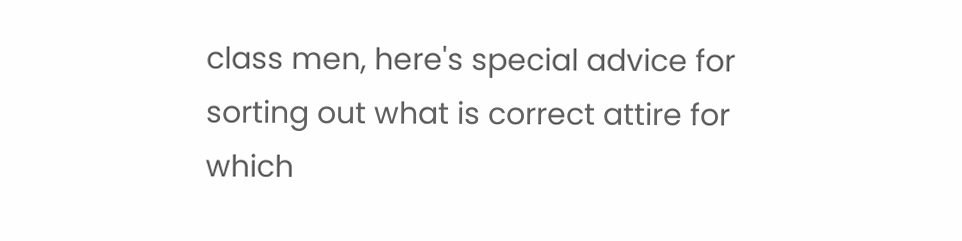class men, here's special advice for sorting out what is correct attire for which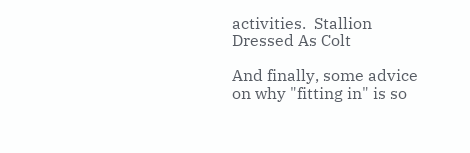activities.  Stallion Dressed As Colt

And finally, some advice on why "fitting in" is so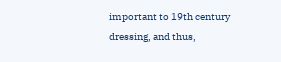important to 19th century dressing, and thus,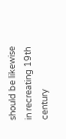should be likewise in recreating 19th century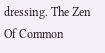dressing. The Zen Of Common